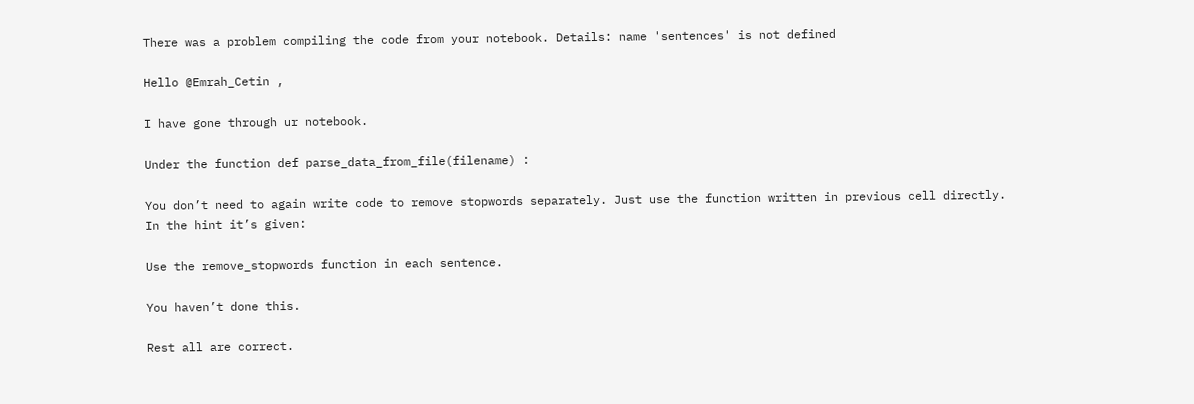There was a problem compiling the code from your notebook. Details: name 'sentences' is not defined

Hello @Emrah_Cetin ,

I have gone through ur notebook.

Under the function def parse_data_from_file(filename) :

You don’t need to again write code to remove stopwords separately. Just use the function written in previous cell directly.
In the hint it’s given:

Use the remove_stopwords function in each sentence.

You haven’t done this.

Rest all are correct.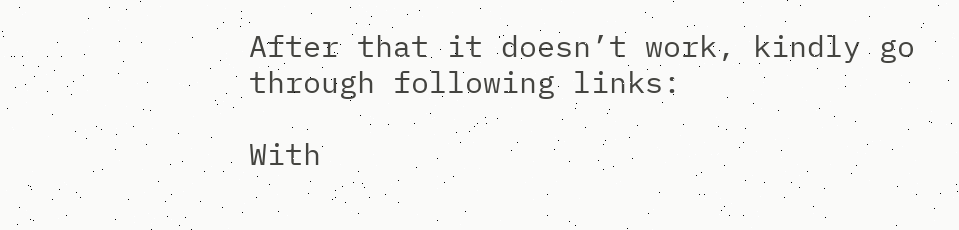After that it doesn’t work, kindly go through following links:

With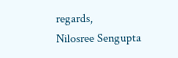regards,
Nilosree Sengupta